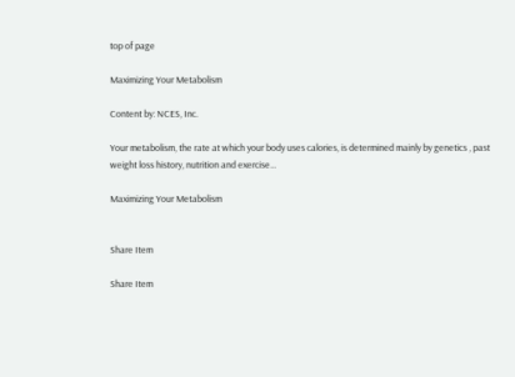top of page

Maximizing Your Metabolism

Content by: NCES, Inc.

Your metabolism, the rate at which your body uses calories, is determined mainly by genetics , past weight loss history, nutrition and exercise...

Maximizing Your Metabolism


Share Item

Share Item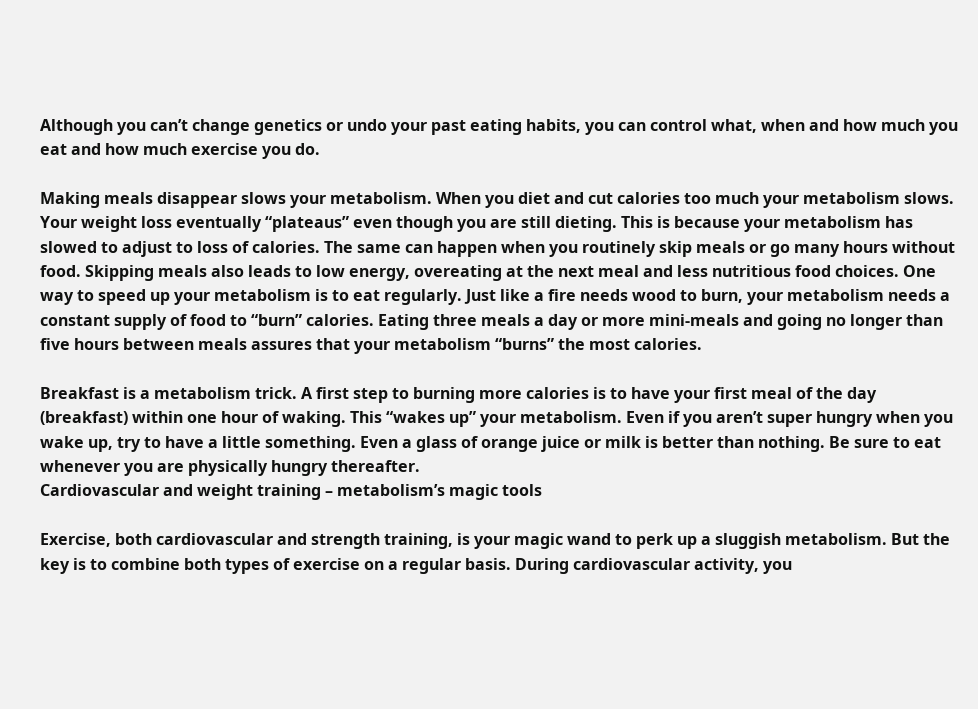Although you can’t change genetics or undo your past eating habits, you can control what, when and how much you eat and how much exercise you do.

Making meals disappear slows your metabolism. When you diet and cut calories too much your metabolism slows. Your weight loss eventually “plateaus” even though you are still dieting. This is because your metabolism has slowed to adjust to loss of calories. The same can happen when you routinely skip meals or go many hours without food. Skipping meals also leads to low energy, overeating at the next meal and less nutritious food choices. One way to speed up your metabolism is to eat regularly. Just like a fire needs wood to burn, your metabolism needs a constant supply of food to “burn” calories. Eating three meals a day or more mini-meals and going no longer than five hours between meals assures that your metabolism “burns” the most calories.

Breakfast is a metabolism trick. A first step to burning more calories is to have your first meal of the day (breakfast) within one hour of waking. This “wakes up” your metabolism. Even if you aren’t super hungry when you wake up, try to have a little something. Even a glass of orange juice or milk is better than nothing. Be sure to eat whenever you are physically hungry thereafter.
Cardiovascular and weight training – metabolism’s magic tools

Exercise, both cardiovascular and strength training, is your magic wand to perk up a sluggish metabolism. But the key is to combine both types of exercise on a regular basis. During cardiovascular activity, you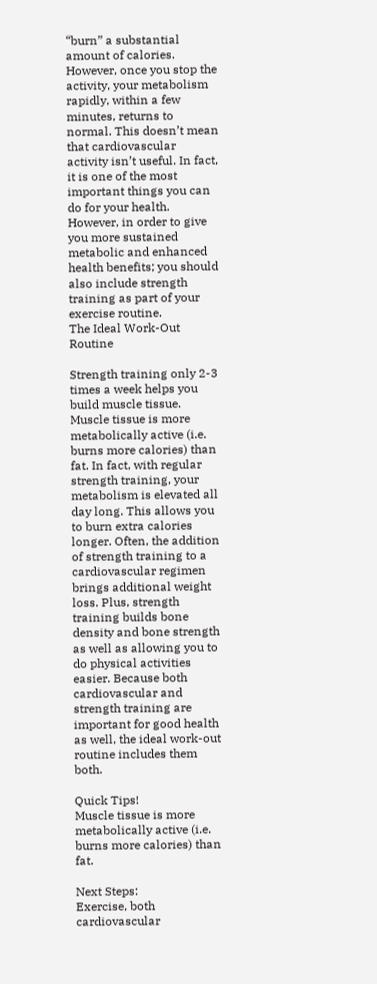“burn” a substantial amount of calories. However, once you stop the activity, your metabolism rapidly, within a few minutes, returns to normal. This doesn’t mean that cardiovascular activity isn’t useful. In fact, it is one of the most important things you can do for your health. However, in order to give you more sustained metabolic and enhanced health benefits; you should also include strength training as part of your exercise routine.
The Ideal Work-Out Routine

Strength training only 2-3 times a week helps you build muscle tissue. Muscle tissue is more metabolically active (i.e. burns more calories) than fat. In fact, with regular strength training, your metabolism is elevated all day long. This allows you to burn extra calories longer. Often, the addition of strength training to a cardiovascular regimen brings additional weight loss. Plus, strength training builds bone density and bone strength as well as allowing you to do physical activities easier. Because both cardiovascular and strength training are important for good health as well, the ideal work-out routine includes them both.

Quick Tips!
Muscle tissue is more metabolically active (i.e. burns more calories) than fat.

Next Steps:
Exercise, both cardiovascular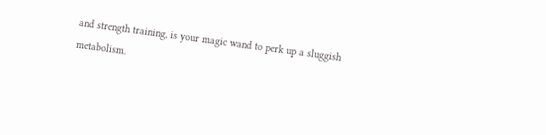and strength training, is your magic wand to perk up a sluggish metabolism.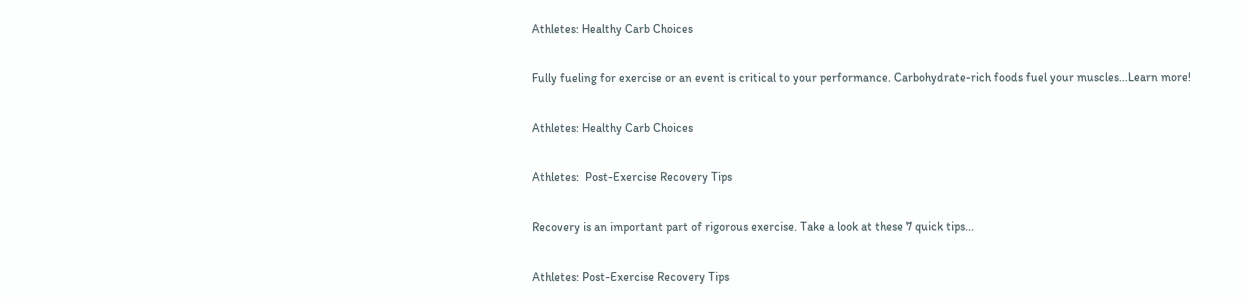Athletes: Healthy Carb Choices

Fully fueling for exercise or an event is critical to your performance. Carbohydrate-rich foods fuel your muscles...Learn more!

Athletes: Healthy Carb Choices

Athletes:  Post-Exercise Recovery Tips

Recovery is an important part of rigorous exercise. Take a look at these 7 quick tips...

Athletes: Post-Exercise Recovery Tips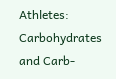Athletes: Carbohydrates and Carb-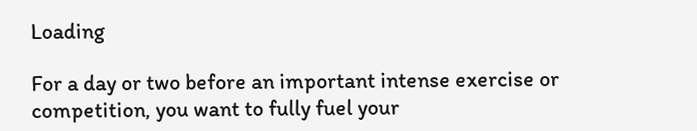Loading

For a day or two before an important intense exercise or competition, you want to fully fuel your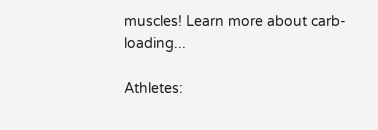muscles! Learn more about carb-loading...

Athletes: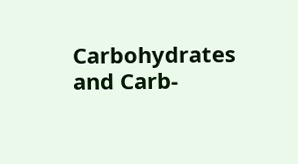Carbohydrates and Carb-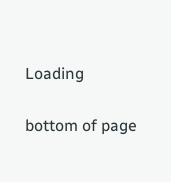Loading

bottom of page